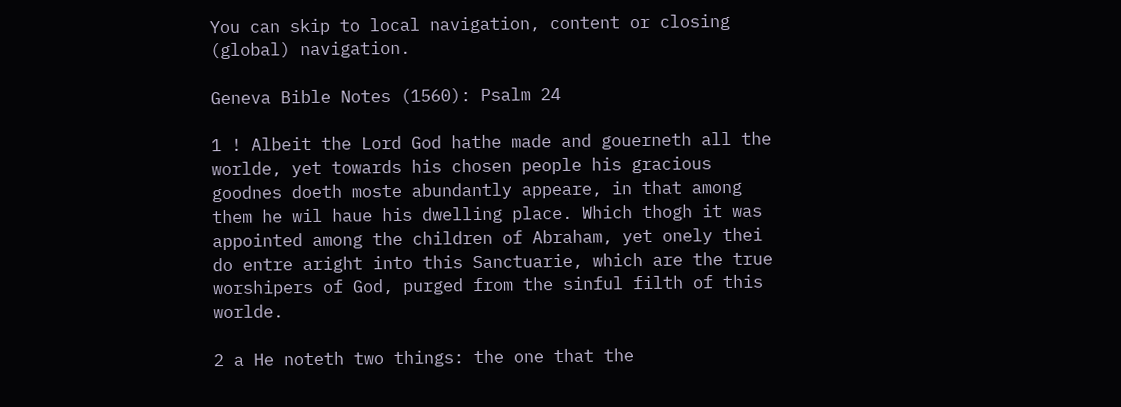You can skip to local navigation, content or closing (global) navigation.

Geneva Bible Notes (1560): Psalm 24

1 ! Albeit the Lord God hathe made and gouerneth all the worlde, yet towards his chosen people his gracious goodnes doeth moste abundantly appeare, in that among them he wil haue his dwelling place. Which thogh it was appointed among the children of Abraham, yet onely thei do entre aright into this Sanctuarie, which are the true worshipers of God, purged from the sinful filth of this worlde.

2 a He noteth two things: the one that the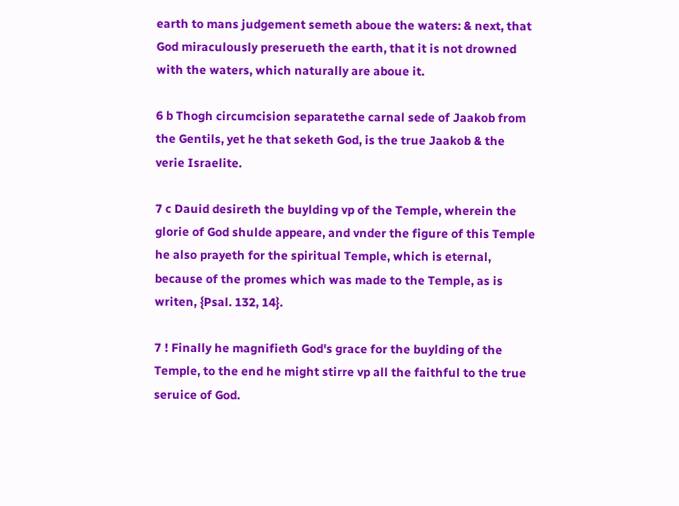earth to mans judgement semeth aboue the waters: & next, that God miraculously preserueth the earth, that it is not drowned with the waters, which naturally are aboue it.

6 b Thogh circumcision separatethe carnal sede of Jaakob from the Gentils, yet he that seketh God, is the true Jaakob & the verie Israelite.

7 c Dauid desireth the buylding vp of the Temple, wherein the glorie of God shulde appeare, and vnder the figure of this Temple he also prayeth for the spiritual Temple, which is eternal, because of the promes which was made to the Temple, as is writen, {Psal. 132, 14}.

7 ! Finally he magnifieth God's grace for the buylding of the Temple, to the end he might stirre vp all the faithful to the true seruice of God.